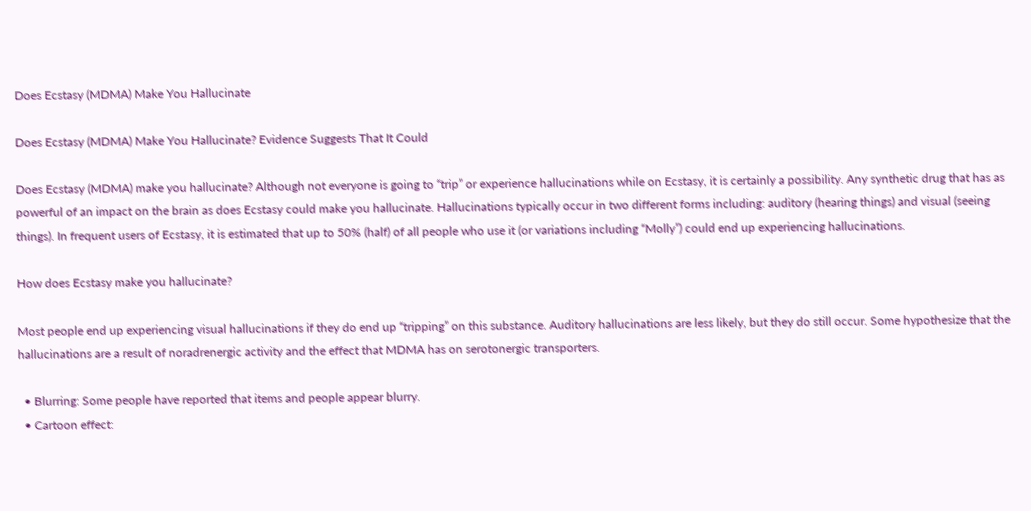Does Ecstasy (MDMA) Make You Hallucinate

Does Ecstasy (MDMA) Make You Hallucinate? Evidence Suggests That It Could

Does Ecstasy (MDMA) make you hallucinate? Although not everyone is going to “trip” or experience hallucinations while on Ecstasy, it is certainly a possibility. Any synthetic drug that has as powerful of an impact on the brain as does Ecstasy could make you hallucinate. Hallucinations typically occur in two different forms including: auditory (hearing things) and visual (seeing things). In frequent users of Ecstasy, it is estimated that up to 50% (half) of all people who use it (or variations including “Molly”) could end up experiencing hallucinations.

How does Ecstasy make you hallucinate?

Most people end up experiencing visual hallucinations if they do end up “tripping” on this substance. Auditory hallucinations are less likely, but they do still occur. Some hypothesize that the hallucinations are a result of noradrenergic activity and the effect that MDMA has on serotonergic transporters.

  • Blurring: Some people have reported that items and people appear blurry.
  • Cartoon effect: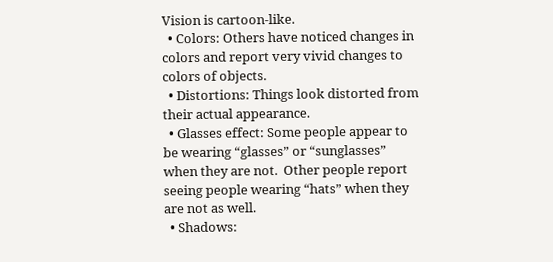Vision is cartoon-like.
  • Colors: Others have noticed changes in colors and report very vivid changes to colors of objects.
  • Distortions: Things look distorted from their actual appearance.
  • Glasses effect: Some people appear to be wearing “glasses” or “sunglasses” when they are not.  Other people report seeing people wearing “hats” when they are not as well.
  • Shadows: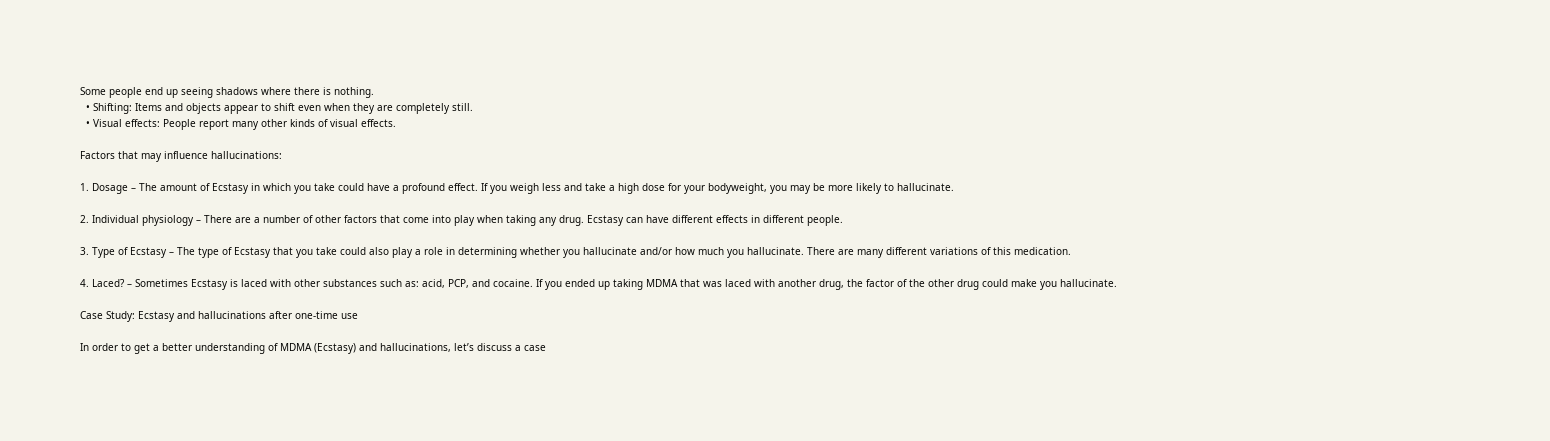Some people end up seeing shadows where there is nothing.
  • Shifting: Items and objects appear to shift even when they are completely still.
  • Visual effects: People report many other kinds of visual effects.

Factors that may influence hallucinations:

1. Dosage – The amount of Ecstasy in which you take could have a profound effect. If you weigh less and take a high dose for your bodyweight, you may be more likely to hallucinate.

2. Individual physiology – There are a number of other factors that come into play when taking any drug. Ecstasy can have different effects in different people.

3. Type of Ecstasy – The type of Ecstasy that you take could also play a role in determining whether you hallucinate and/or how much you hallucinate. There are many different variations of this medication.

4. Laced? – Sometimes Ecstasy is laced with other substances such as: acid, PCP, and cocaine. If you ended up taking MDMA that was laced with another drug, the factor of the other drug could make you hallucinate.

Case Study: Ecstasy and hallucinations after one-time use

In order to get a better understanding of MDMA (Ecstasy) and hallucinations, let’s discuss a case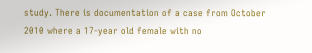study. There is documentation of a case from October 2010 where a 17-year old female with no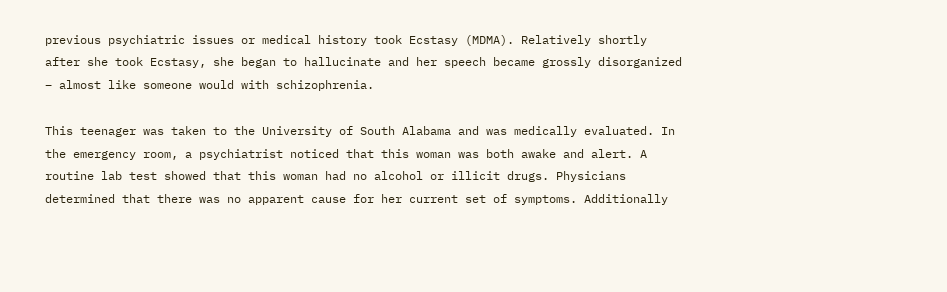previous psychiatric issues or medical history took Ecstasy (MDMA). Relatively shortly after she took Ecstasy, she began to hallucinate and her speech became grossly disorganized – almost like someone would with schizophrenia.

This teenager was taken to the University of South Alabama and was medically evaluated. In the emergency room, a psychiatrist noticed that this woman was both awake and alert. A routine lab test showed that this woman had no alcohol or illicit drugs. Physicians determined that there was no apparent cause for her current set of symptoms. Additionally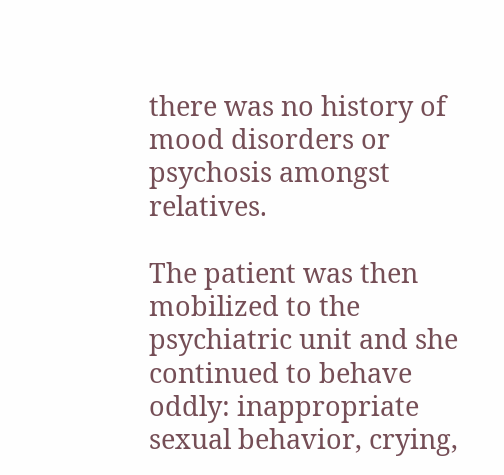there was no history of mood disorders or psychosis amongst relatives.

The patient was then mobilized to the psychiatric unit and she continued to behave oddly: inappropriate sexual behavior, crying,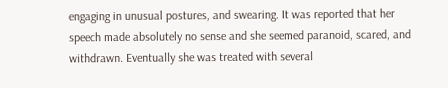engaging in unusual postures, and swearing. It was reported that her speech made absolutely no sense and she seemed paranoid, scared, and withdrawn. Eventually she was treated with several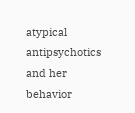atypical antipsychotics and her behavior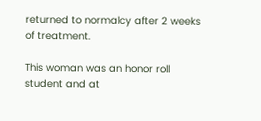returned to normalcy after 2 weeks of treatment.

This woman was an honor roll student and at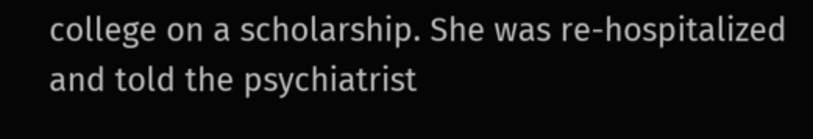college on a scholarship. She was re-hospitalized and told the psychiatrist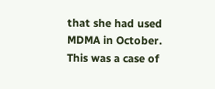that she had used MDMA in October. This was a case of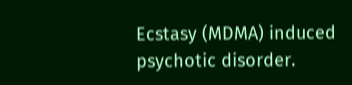Ecstasy (MDMA) induced psychotic disorder.